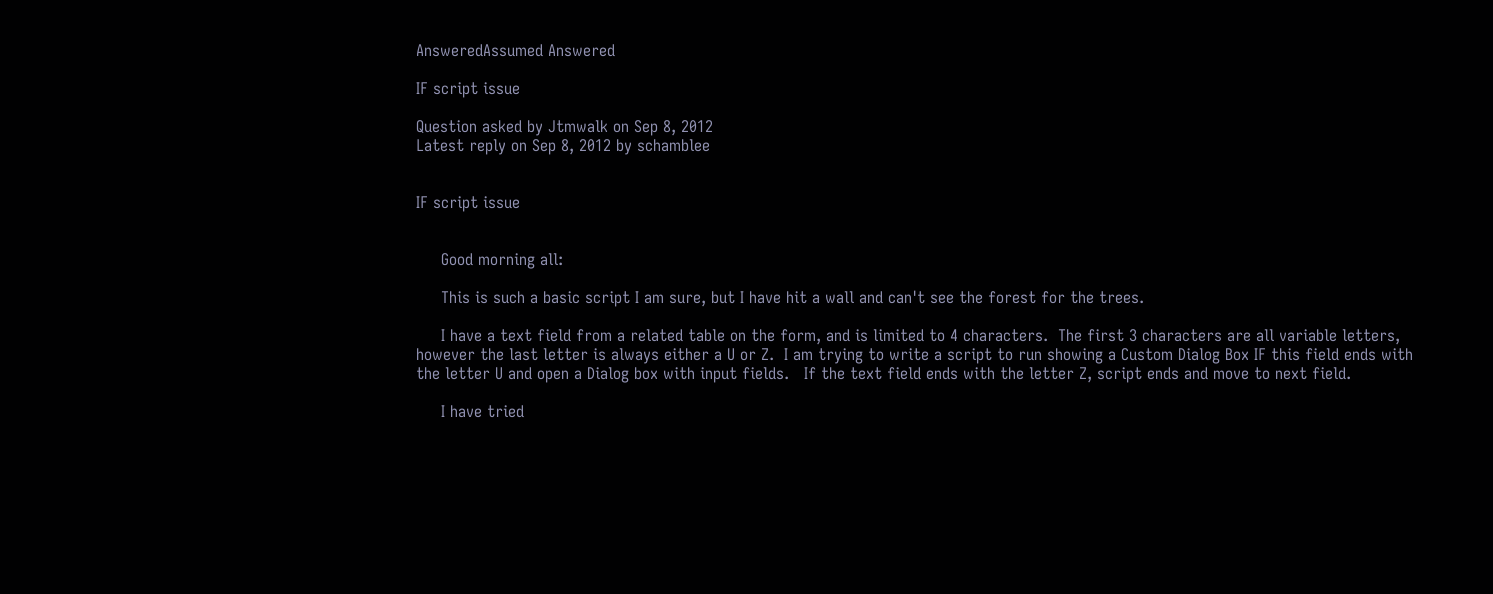AnsweredAssumed Answered

IF script issue

Question asked by Jtmwalk on Sep 8, 2012
Latest reply on Sep 8, 2012 by schamblee


IF script issue


     Good morning all:

     This is such a basic script I am sure, but I have hit a wall and can't see the forest for the trees.

     I have a text field from a related table on the form, and is limited to 4 characters.  The first 3 characters are all variable letters, however the last letter is always either a U or Z.  I am trying to write a script to run showing a Custom Dialog Box IF this field ends with the letter U and open a Dialog box with input fields.   If the text field ends with the letter Z, script ends and move to next field.

     I have tried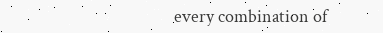every combination of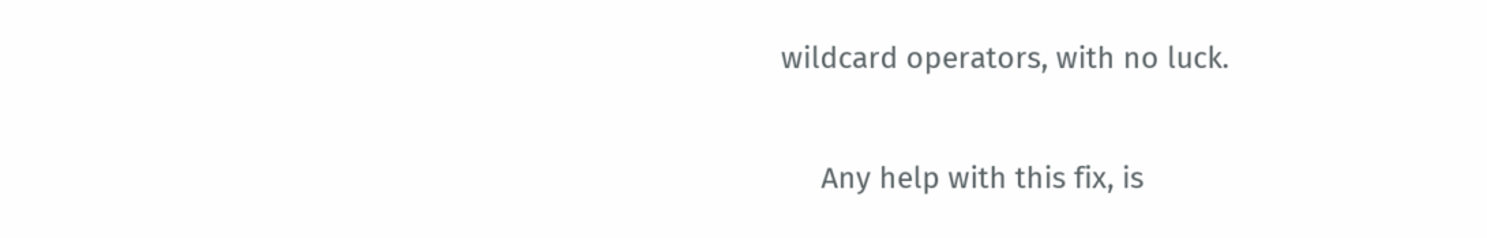wildcard operators, with no luck.

     Any help with this fix, is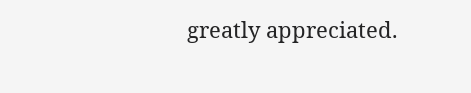greatly appreciated.